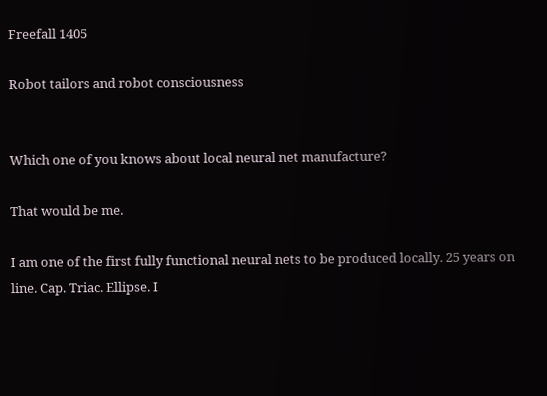Freefall 1405

Robot tailors and robot consciousness


Which one of you knows about local neural net manufacture?

That would be me.

I am one of the first fully functional neural nets to be produced locally. 25 years on line. Cap. Triac. Ellipse. I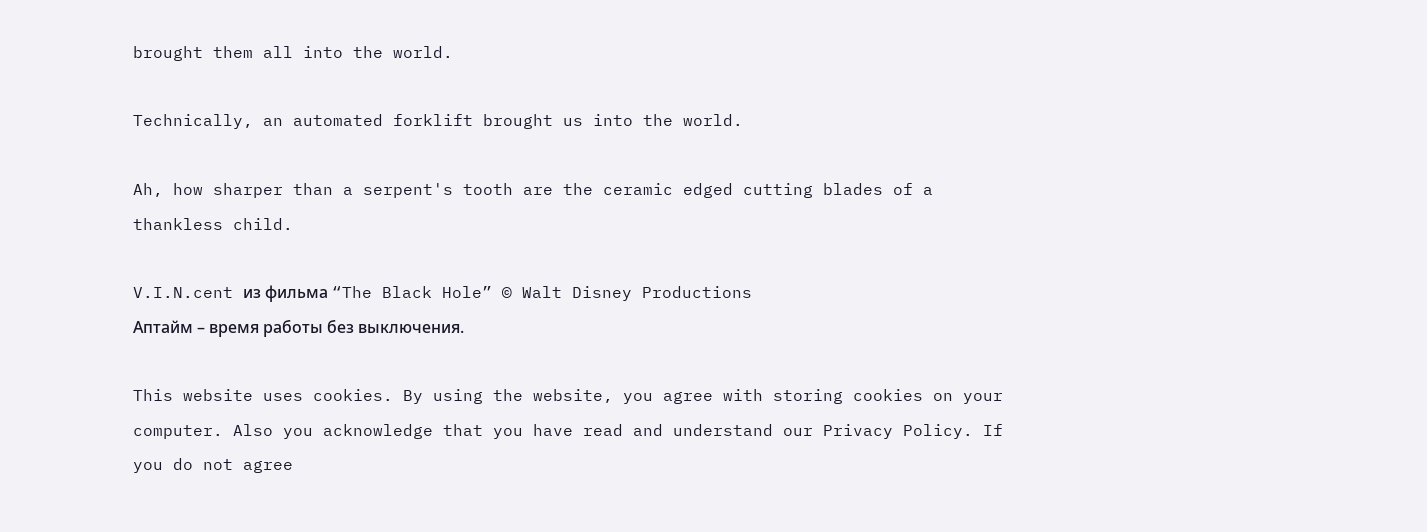brought them all into the world.

Technically, an automated forklift brought us into the world.

Ah, how sharper than a serpent's tooth are the ceramic edged cutting blades of a thankless child.

V.I.N.cent из фильма “The Black Hole” © Walt Disney Productions
Аптайм – время работы без выключения.

This website uses cookies. By using the website, you agree with storing cookies on your computer. Also you acknowledge that you have read and understand our Privacy Policy. If you do not agree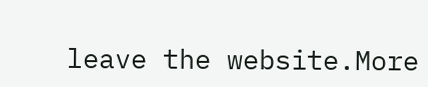leave the website.More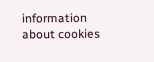information about cookies